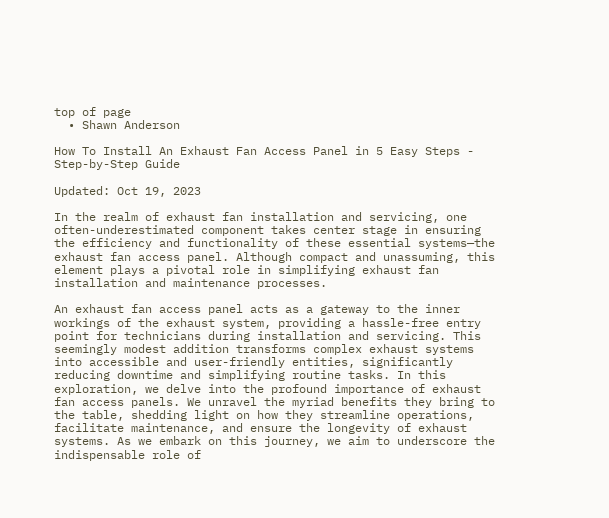top of page
  • Shawn Anderson

How To Install An Exhaust Fan Access Panel in 5 Easy Steps - Step-by-Step Guide

Updated: Oct 19, 2023

In the realm of exhaust fan installation and servicing, one often-underestimated component takes center stage in ensuring the efficiency and functionality of these essential systems—the exhaust fan access panel. Although compact and unassuming, this element plays a pivotal role in simplifying exhaust fan installation and maintenance processes.

An exhaust fan access panel acts as a gateway to the inner workings of the exhaust system, providing a hassle-free entry point for technicians during installation and servicing. This seemingly modest addition transforms complex exhaust systems into accessible and user-friendly entities, significantly reducing downtime and simplifying routine tasks. In this exploration, we delve into the profound importance of exhaust fan access panels. We unravel the myriad benefits they bring to the table, shedding light on how they streamline operations, facilitate maintenance, and ensure the longevity of exhaust systems. As we embark on this journey, we aim to underscore the indispensable role of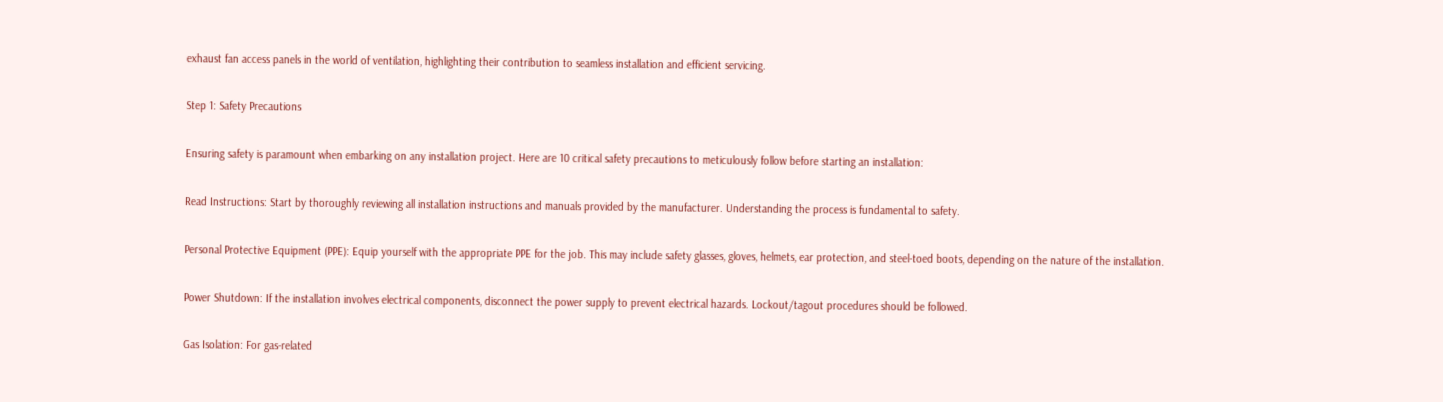exhaust fan access panels in the world of ventilation, highlighting their contribution to seamless installation and efficient servicing.

Step 1: Safety Precautions

Ensuring safety is paramount when embarking on any installation project. Here are 10 critical safety precautions to meticulously follow before starting an installation:

Read Instructions: Start by thoroughly reviewing all installation instructions and manuals provided by the manufacturer. Understanding the process is fundamental to safety.

Personal Protective Equipment (PPE): Equip yourself with the appropriate PPE for the job. This may include safety glasses, gloves, helmets, ear protection, and steel-toed boots, depending on the nature of the installation.

Power Shutdown: If the installation involves electrical components, disconnect the power supply to prevent electrical hazards. Lockout/tagout procedures should be followed.

Gas Isolation: For gas-related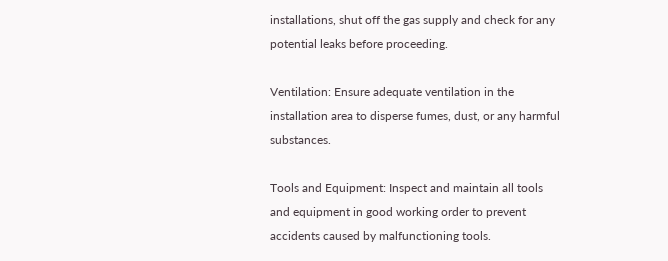installations, shut off the gas supply and check for any potential leaks before proceeding.

Ventilation: Ensure adequate ventilation in the installation area to disperse fumes, dust, or any harmful substances.

Tools and Equipment: Inspect and maintain all tools and equipment in good working order to prevent accidents caused by malfunctioning tools.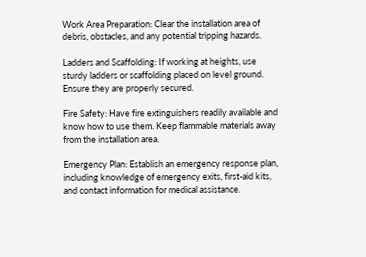Work Area Preparation: Clear the installation area of debris, obstacles, and any potential tripping hazards.

Ladders and Scaffolding: If working at heights, use sturdy ladders or scaffolding placed on level ground. Ensure they are properly secured.

Fire Safety: Have fire extinguishers readily available and know how to use them. Keep flammable materials away from the installation area.

Emergency Plan: Establish an emergency response plan, including knowledge of emergency exits, first-aid kits, and contact information for medical assistance.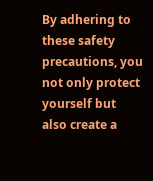By adhering to these safety precautions, you not only protect yourself but also create a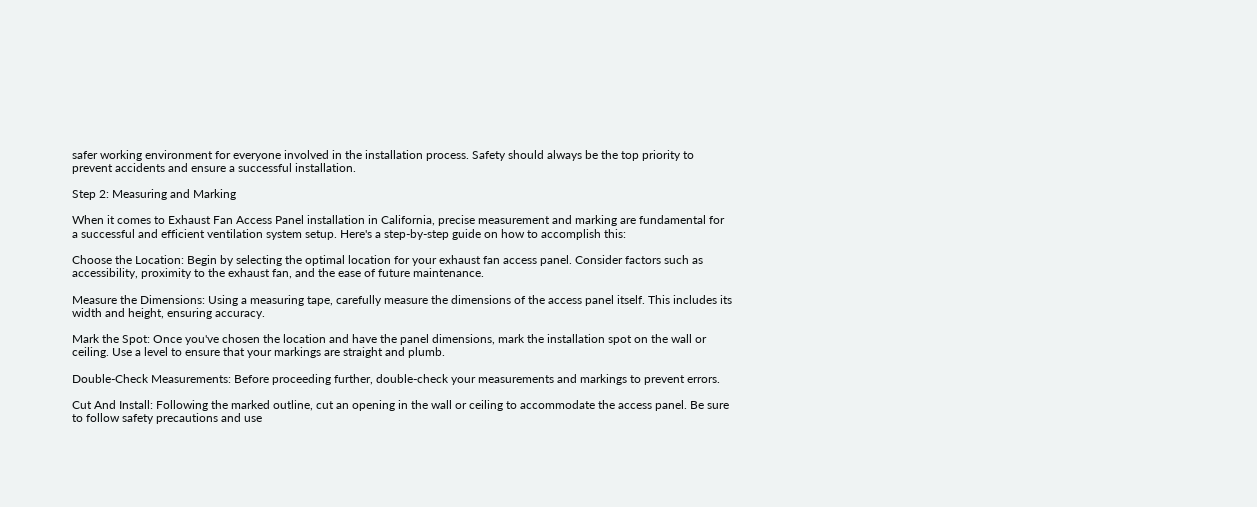safer working environment for everyone involved in the installation process. Safety should always be the top priority to prevent accidents and ensure a successful installation.

Step 2: Measuring and Marking

When it comes to Exhaust Fan Access Panel installation in California, precise measurement and marking are fundamental for a successful and efficient ventilation system setup. Here's a step-by-step guide on how to accomplish this:

Choose the Location: Begin by selecting the optimal location for your exhaust fan access panel. Consider factors such as accessibility, proximity to the exhaust fan, and the ease of future maintenance.

Measure the Dimensions: Using a measuring tape, carefully measure the dimensions of the access panel itself. This includes its width and height, ensuring accuracy.

Mark the Spot: Once you've chosen the location and have the panel dimensions, mark the installation spot on the wall or ceiling. Use a level to ensure that your markings are straight and plumb.

Double-Check Measurements: Before proceeding further, double-check your measurements and markings to prevent errors.

Cut And Install: Following the marked outline, cut an opening in the wall or ceiling to accommodate the access panel. Be sure to follow safety precautions and use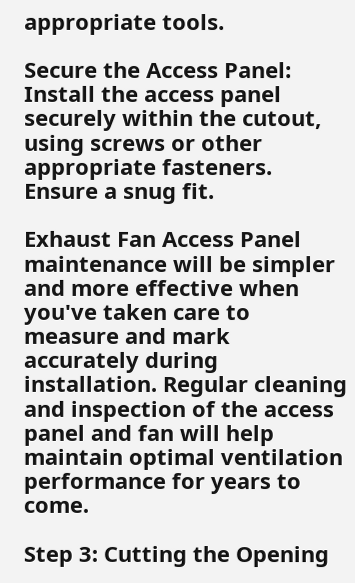appropriate tools.

Secure the Access Panel: Install the access panel securely within the cutout, using screws or other appropriate fasteners. Ensure a snug fit.

Exhaust Fan Access Panel maintenance will be simpler and more effective when you've taken care to measure and mark accurately during installation. Regular cleaning and inspection of the access panel and fan will help maintain optimal ventilation performance for years to come.

Step 3: Cutting the Opening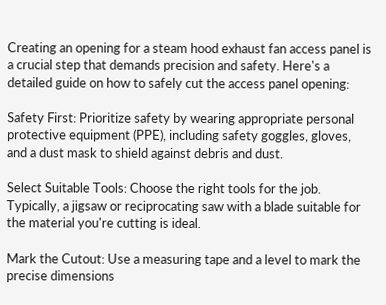Creating an opening for a steam hood exhaust fan access panel is a crucial step that demands precision and safety. Here's a detailed guide on how to safely cut the access panel opening:

Safety First: Prioritize safety by wearing appropriate personal protective equipment (PPE), including safety goggles, gloves, and a dust mask to shield against debris and dust.

Select Suitable Tools: Choose the right tools for the job. Typically, a jigsaw or reciprocating saw with a blade suitable for the material you're cutting is ideal.

Mark the Cutout: Use a measuring tape and a level to mark the precise dimensions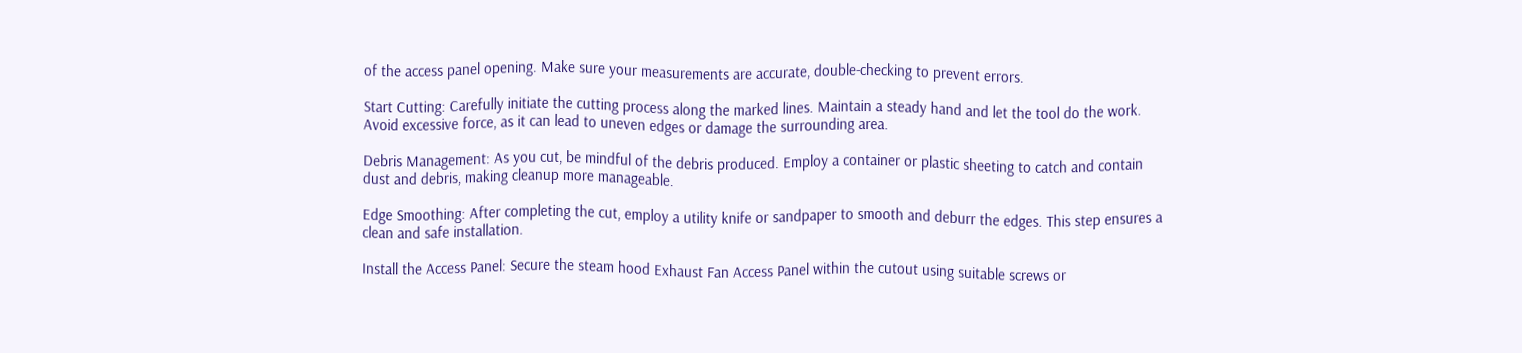of the access panel opening. Make sure your measurements are accurate, double-checking to prevent errors.

Start Cutting: Carefully initiate the cutting process along the marked lines. Maintain a steady hand and let the tool do the work. Avoid excessive force, as it can lead to uneven edges or damage the surrounding area.

Debris Management: As you cut, be mindful of the debris produced. Employ a container or plastic sheeting to catch and contain dust and debris, making cleanup more manageable.

Edge Smoothing: After completing the cut, employ a utility knife or sandpaper to smooth and deburr the edges. This step ensures a clean and safe installation.

Install the Access Panel: Secure the steam hood Exhaust Fan Access Panel within the cutout using suitable screws or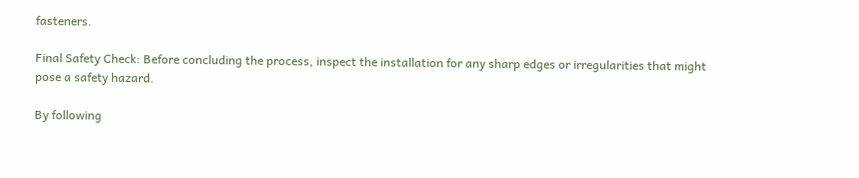fasteners.

Final Safety Check: Before concluding the process, inspect the installation for any sharp edges or irregularities that might pose a safety hazard.

By following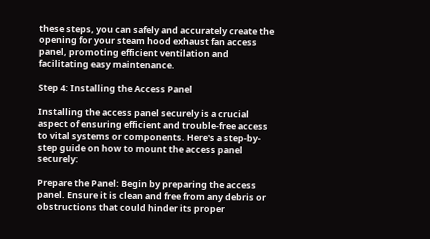these steps, you can safely and accurately create the opening for your steam hood exhaust fan access panel, promoting efficient ventilation and facilitating easy maintenance.

Step 4: Installing the Access Panel

Installing the access panel securely is a crucial aspect of ensuring efficient and trouble-free access to vital systems or components. Here's a step-by-step guide on how to mount the access panel securely:

Prepare the Panel: Begin by preparing the access panel. Ensure it is clean and free from any debris or obstructions that could hinder its proper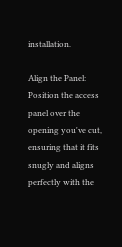installation.

Align the Panel: Position the access panel over the opening you've cut, ensuring that it fits snugly and aligns perfectly with the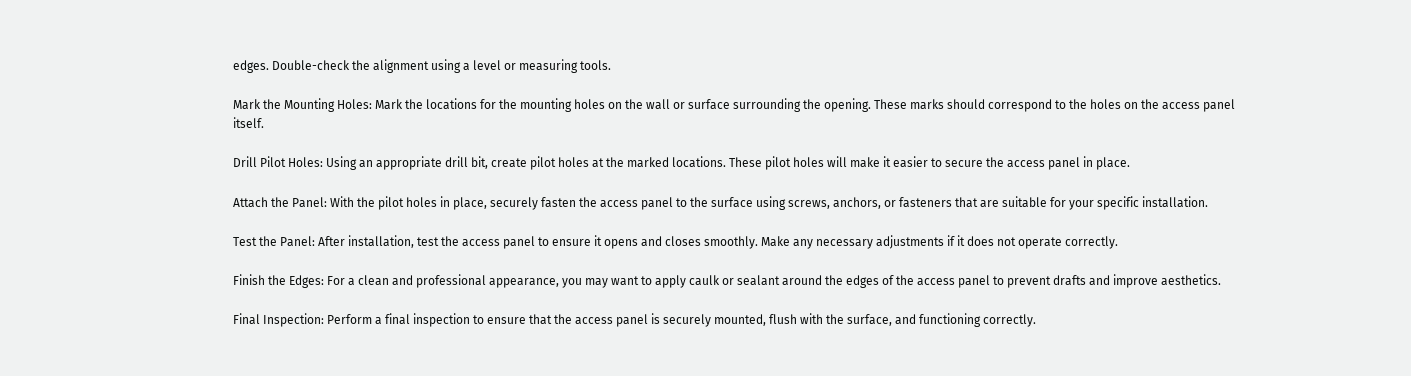edges. Double-check the alignment using a level or measuring tools.

Mark the Mounting Holes: Mark the locations for the mounting holes on the wall or surface surrounding the opening. These marks should correspond to the holes on the access panel itself.

Drill Pilot Holes: Using an appropriate drill bit, create pilot holes at the marked locations. These pilot holes will make it easier to secure the access panel in place.

Attach the Panel: With the pilot holes in place, securely fasten the access panel to the surface using screws, anchors, or fasteners that are suitable for your specific installation.

Test the Panel: After installation, test the access panel to ensure it opens and closes smoothly. Make any necessary adjustments if it does not operate correctly.

Finish the Edges: For a clean and professional appearance, you may want to apply caulk or sealant around the edges of the access panel to prevent drafts and improve aesthetics.

Final Inspection: Perform a final inspection to ensure that the access panel is securely mounted, flush with the surface, and functioning correctly.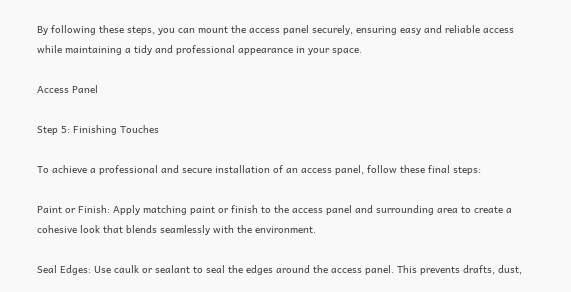By following these steps, you can mount the access panel securely, ensuring easy and reliable access while maintaining a tidy and professional appearance in your space.

Access Panel

Step 5: Finishing Touches

To achieve a professional and secure installation of an access panel, follow these final steps:

Paint or Finish: Apply matching paint or finish to the access panel and surrounding area to create a cohesive look that blends seamlessly with the environment.

Seal Edges: Use caulk or sealant to seal the edges around the access panel. This prevents drafts, dust,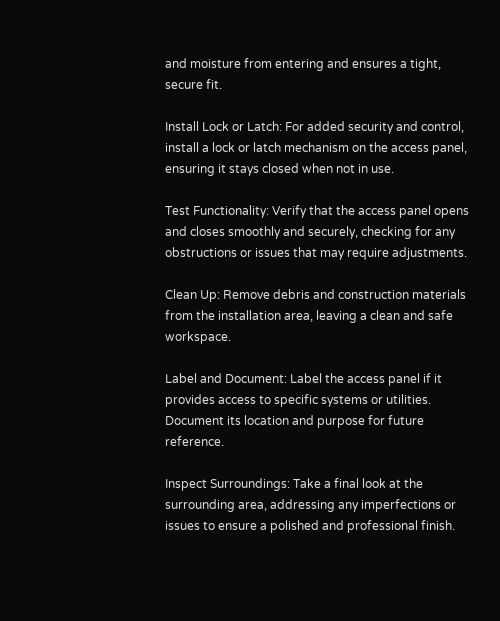and moisture from entering and ensures a tight, secure fit.

Install Lock or Latch: For added security and control, install a lock or latch mechanism on the access panel, ensuring it stays closed when not in use.

Test Functionality: Verify that the access panel opens and closes smoothly and securely, checking for any obstructions or issues that may require adjustments.

Clean Up: Remove debris and construction materials from the installation area, leaving a clean and safe workspace.

Label and Document: Label the access panel if it provides access to specific systems or utilities. Document its location and purpose for future reference.

Inspect Surroundings: Take a final look at the surrounding area, addressing any imperfections or issues to ensure a polished and professional finish.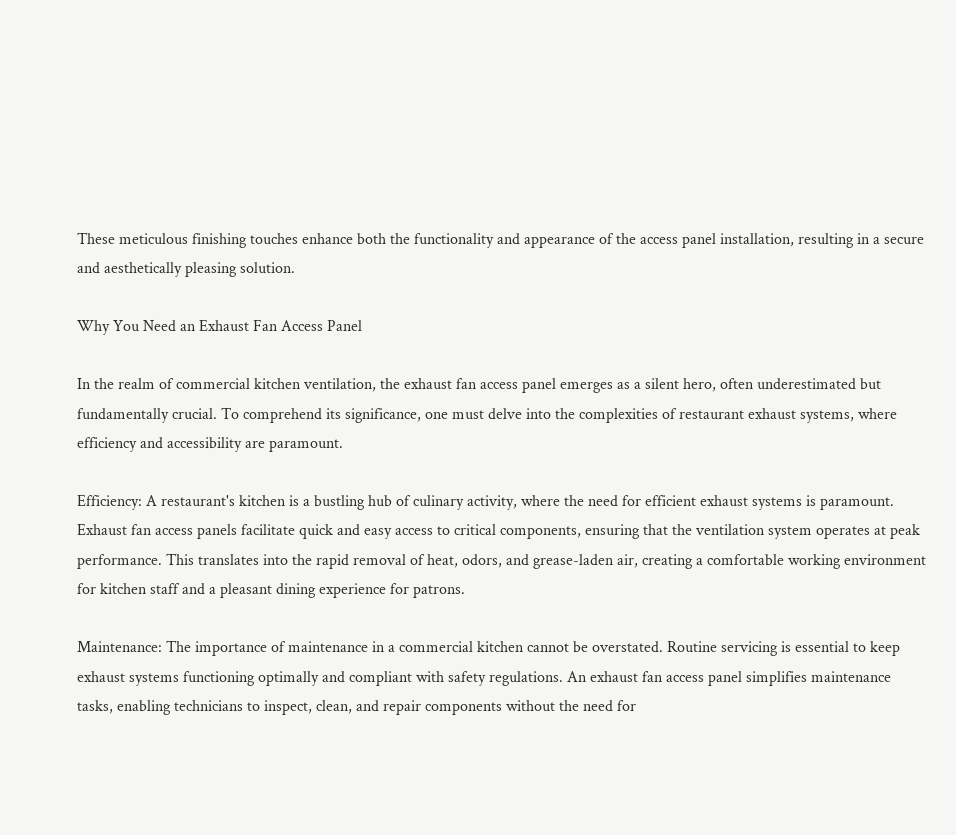These meticulous finishing touches enhance both the functionality and appearance of the access panel installation, resulting in a secure and aesthetically pleasing solution.

Why You Need an Exhaust Fan Access Panel

In the realm of commercial kitchen ventilation, the exhaust fan access panel emerges as a silent hero, often underestimated but fundamentally crucial. To comprehend its significance, one must delve into the complexities of restaurant exhaust systems, where efficiency and accessibility are paramount.

Efficiency: A restaurant's kitchen is a bustling hub of culinary activity, where the need for efficient exhaust systems is paramount. Exhaust fan access panels facilitate quick and easy access to critical components, ensuring that the ventilation system operates at peak performance. This translates into the rapid removal of heat, odors, and grease-laden air, creating a comfortable working environment for kitchen staff and a pleasant dining experience for patrons.

Maintenance: The importance of maintenance in a commercial kitchen cannot be overstated. Routine servicing is essential to keep exhaust systems functioning optimally and compliant with safety regulations. An exhaust fan access panel simplifies maintenance tasks, enabling technicians to inspect, clean, and repair components without the need for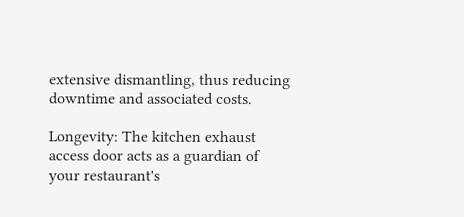extensive dismantling, thus reducing downtime and associated costs.

Longevity: The kitchen exhaust access door acts as a guardian of your restaurant's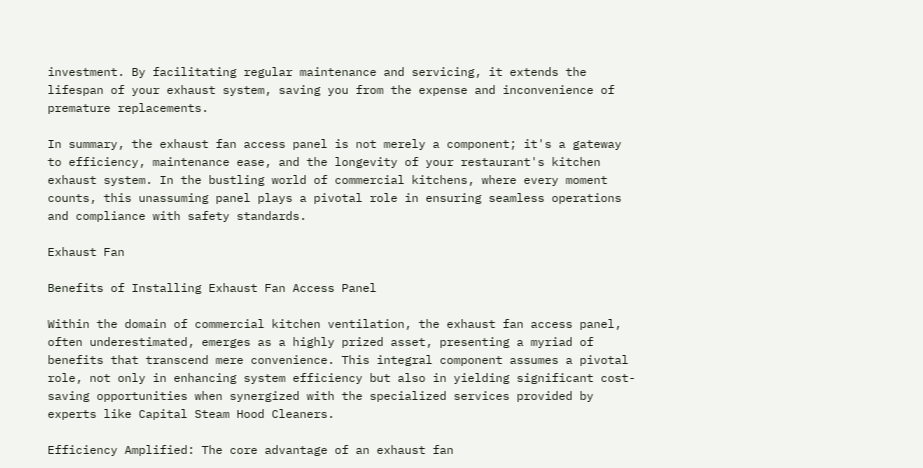investment. By facilitating regular maintenance and servicing, it extends the lifespan of your exhaust system, saving you from the expense and inconvenience of premature replacements.

In summary, the exhaust fan access panel is not merely a component; it's a gateway to efficiency, maintenance ease, and the longevity of your restaurant's kitchen exhaust system. In the bustling world of commercial kitchens, where every moment counts, this unassuming panel plays a pivotal role in ensuring seamless operations and compliance with safety standards.

Exhaust Fan

Benefits of Installing Exhaust Fan Access Panel

Within the domain of commercial kitchen ventilation, the exhaust fan access panel, often underestimated, emerges as a highly prized asset, presenting a myriad of benefits that transcend mere convenience. This integral component assumes a pivotal role, not only in enhancing system efficiency but also in yielding significant cost-saving opportunities when synergized with the specialized services provided by experts like Capital Steam Hood Cleaners.

Efficiency Amplified: The core advantage of an exhaust fan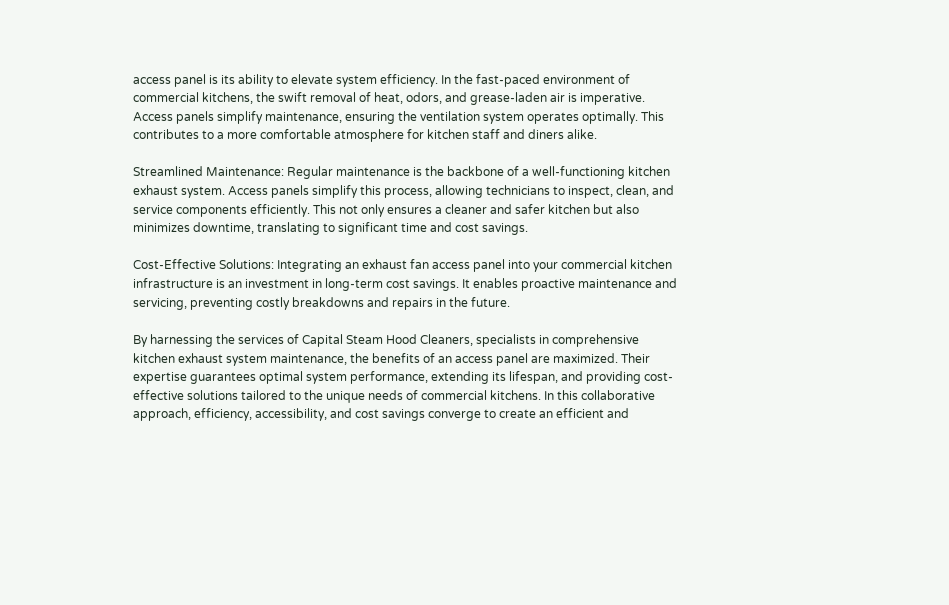access panel is its ability to elevate system efficiency. In the fast-paced environment of commercial kitchens, the swift removal of heat, odors, and grease-laden air is imperative. Access panels simplify maintenance, ensuring the ventilation system operates optimally. This contributes to a more comfortable atmosphere for kitchen staff and diners alike.

Streamlined Maintenance: Regular maintenance is the backbone of a well-functioning kitchen exhaust system. Access panels simplify this process, allowing technicians to inspect, clean, and service components efficiently. This not only ensures a cleaner and safer kitchen but also minimizes downtime, translating to significant time and cost savings.

Cost-Effective Solutions: Integrating an exhaust fan access panel into your commercial kitchen infrastructure is an investment in long-term cost savings. It enables proactive maintenance and servicing, preventing costly breakdowns and repairs in the future.

By harnessing the services of Capital Steam Hood Cleaners, specialists in comprehensive kitchen exhaust system maintenance, the benefits of an access panel are maximized. Their expertise guarantees optimal system performance, extending its lifespan, and providing cost-effective solutions tailored to the unique needs of commercial kitchens. In this collaborative approach, efficiency, accessibility, and cost savings converge to create an efficient and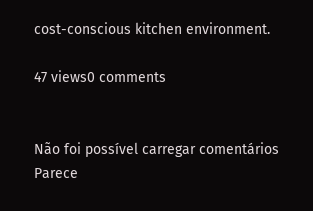cost-conscious kitchen environment.

47 views0 comments


Não foi possível carregar comentários
Parece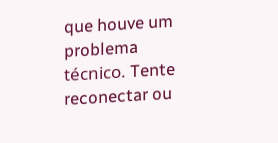que houve um problema técnico. Tente reconectar ou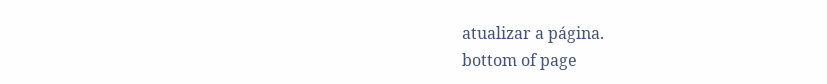atualizar a página.
bottom of page